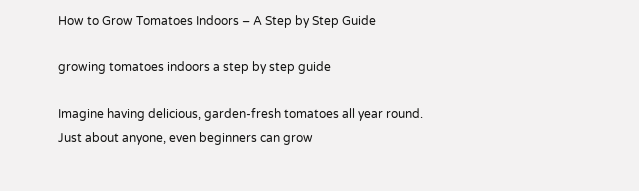How to Grow Tomatoes Indoors – A Step by Step Guide

growing tomatoes indoors a step by step guide

Imagine having delicious, garden-fresh tomatoes all year round. Just about anyone, even beginners can grow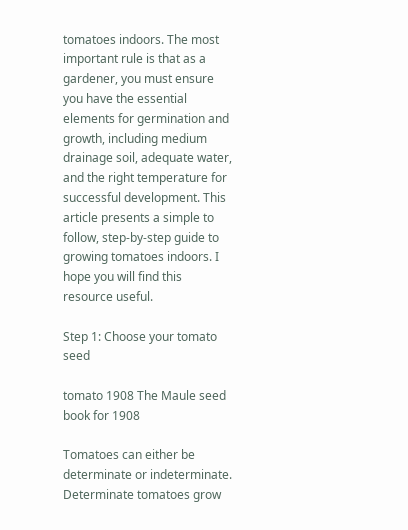tomatoes indoors. The most important rule is that as a gardener, you must ensure you have the essential elements for germination and growth, including medium drainage soil, adequate water, and the right temperature for successful development. This article presents a simple to follow, step-by-step guide to growing tomatoes indoors. I hope you will find this resource useful.

Step 1: Choose your tomato seed

tomato 1908 The Maule seed book for 1908

Tomatoes can either be determinate or indeterminate. Determinate tomatoes grow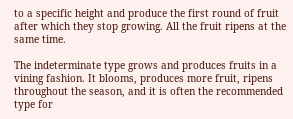to a specific height and produce the first round of fruit after which they stop growing. All the fruit ripens at the same time.

The indeterminate type grows and produces fruits in a vining fashion. It blooms, produces more fruit, ripens throughout the season, and it is often the recommended type for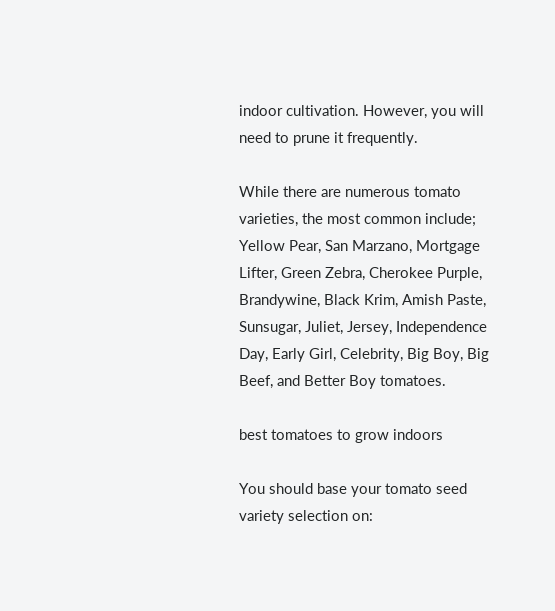indoor cultivation. However, you will need to prune it frequently.

While there are numerous tomato varieties, the most common include; Yellow Pear, San Marzano, Mortgage Lifter, Green Zebra, Cherokee Purple, Brandywine, Black Krim, Amish Paste, Sunsugar, Juliet, Jersey, Independence Day, Early Girl, Celebrity, Big Boy, Big Beef, and Better Boy tomatoes.

best tomatoes to grow indoors

You should base your tomato seed variety selection on: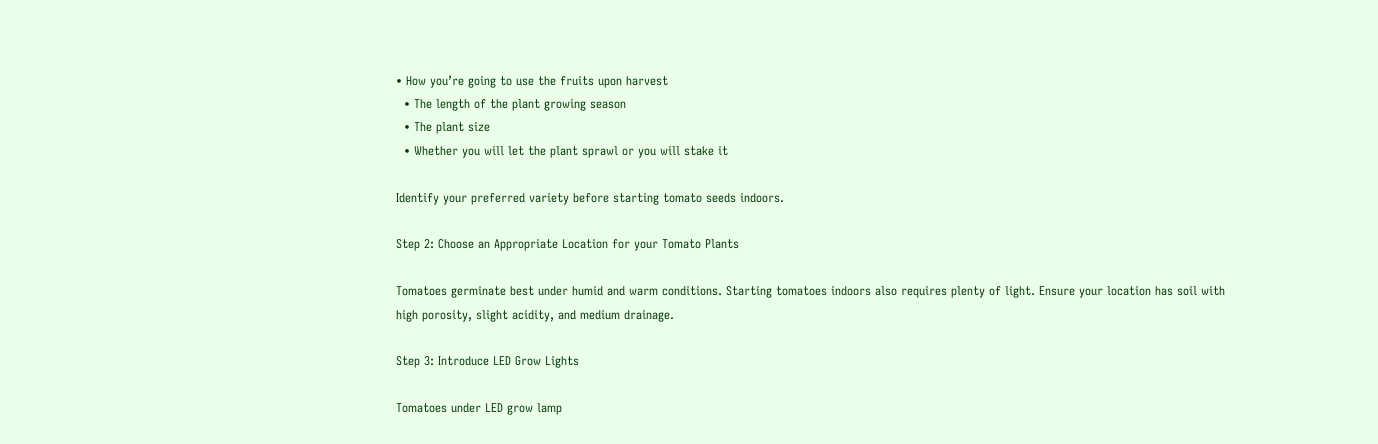• How you’re going to use the fruits upon harvest
  • The length of the plant growing season
  • The plant size
  • Whether you will let the plant sprawl or you will stake it

Identify your preferred variety before starting tomato seeds indoors.

Step 2: Choose an Appropriate Location for your Tomato Plants

Tomatoes germinate best under humid and warm conditions. Starting tomatoes indoors also requires plenty of light. Ensure your location has soil with high porosity, slight acidity, and medium drainage.

Step 3: Introduce LED Grow Lights

Tomatoes under LED grow lamp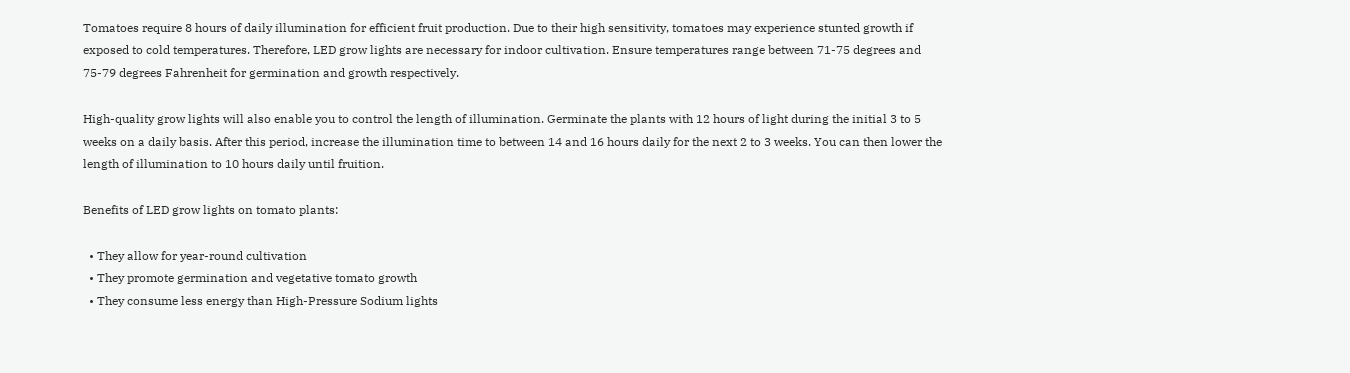Tomatoes require 8 hours of daily illumination for efficient fruit production. Due to their high sensitivity, tomatoes may experience stunted growth if exposed to cold temperatures. Therefore, LED grow lights are necessary for indoor cultivation. Ensure temperatures range between 71-75 degrees and 75-79 degrees Fahrenheit for germination and growth respectively.

High-quality grow lights will also enable you to control the length of illumination. Germinate the plants with 12 hours of light during the initial 3 to 5 weeks on a daily basis. After this period, increase the illumination time to between 14 and 16 hours daily for the next 2 to 3 weeks. You can then lower the length of illumination to 10 hours daily until fruition.

Benefits of LED grow lights on tomato plants:

  • They allow for year-round cultivation
  • They promote germination and vegetative tomato growth
  • They consume less energy than High-Pressure Sodium lights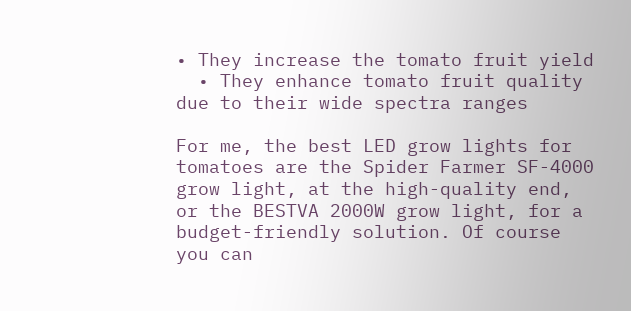• They increase the tomato fruit yield
  • They enhance tomato fruit quality due to their wide spectra ranges

For me, the best LED grow lights for tomatoes are the Spider Farmer SF-4000 grow light, at the high-quality end, or the BESTVA 2000W grow light, for a budget-friendly solution. Of course you can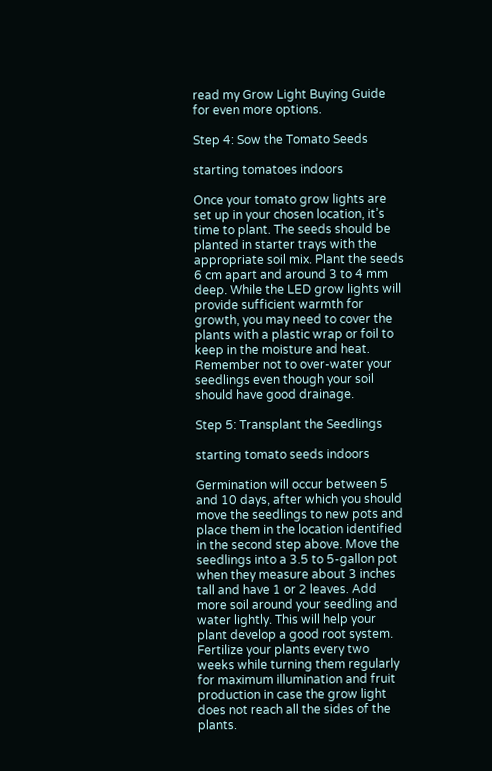read my Grow Light Buying Guide for even more options.

Step 4: Sow the Tomato Seeds

starting tomatoes indoors

Once your tomato grow lights are set up in your chosen location, it’s time to plant. The seeds should be planted in starter trays with the appropriate soil mix. Plant the seeds 6 cm apart and around 3 to 4 mm deep. While the LED grow lights will provide sufficient warmth for growth, you may need to cover the plants with a plastic wrap or foil to keep in the moisture and heat. Remember not to over-water your seedlings even though your soil should have good drainage.

Step 5: Transplant the Seedlings

starting tomato seeds indoors

Germination will occur between 5 and 10 days, after which you should move the seedlings to new pots and place them in the location identified in the second step above. Move the seedlings into a 3.5 to 5-gallon pot when they measure about 3 inches tall and have 1 or 2 leaves. Add more soil around your seedling and water lightly. This will help your plant develop a good root system. Fertilize your plants every two weeks while turning them regularly for maximum illumination and fruit production in case the grow light does not reach all the sides of the plants.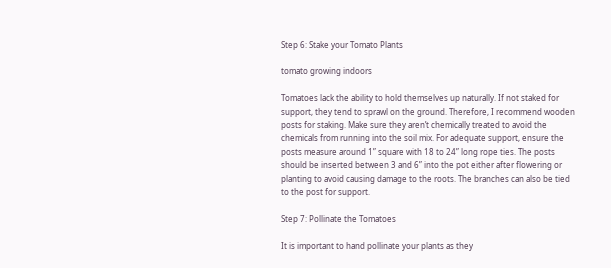Step 6: Stake your Tomato Plants

tomato growing indoors

Tomatoes lack the ability to hold themselves up naturally. If not staked for support, they tend to sprawl on the ground. Therefore, I recommend wooden posts for staking. Make sure they aren’t chemically treated to avoid the chemicals from running into the soil mix. For adequate support, ensure the posts measure around 1” square with 18 to 24” long rope ties. The posts should be inserted between 3 and 6” into the pot either after flowering or planting to avoid causing damage to the roots. The branches can also be tied to the post for support.

Step 7: Pollinate the Tomatoes

It is important to hand pollinate your plants as they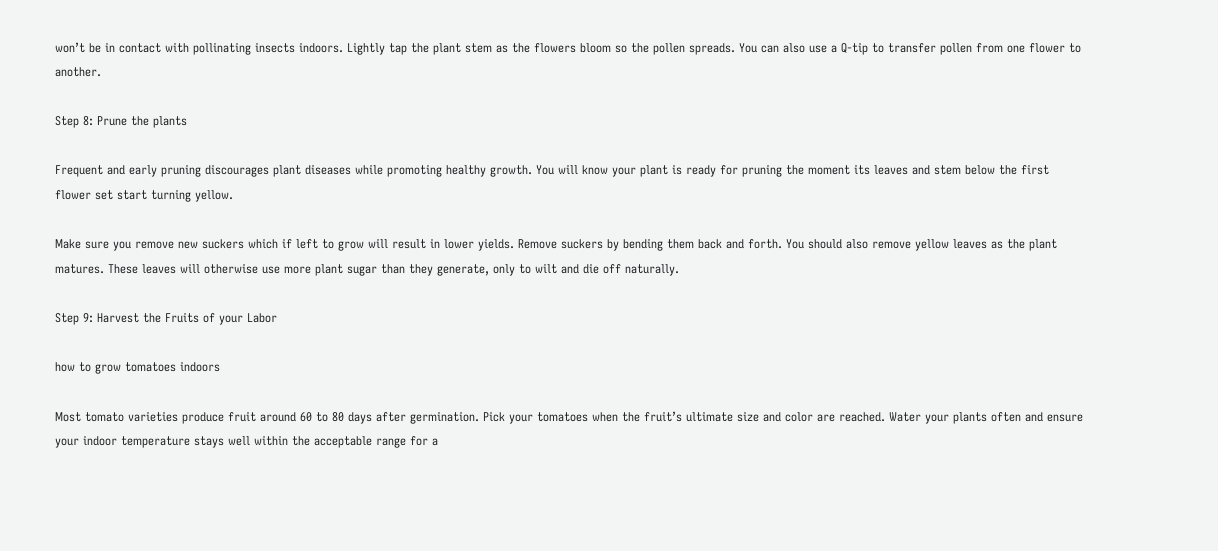won’t be in contact with pollinating insects indoors. Lightly tap the plant stem as the flowers bloom so the pollen spreads. You can also use a Q-tip to transfer pollen from one flower to another.

Step 8: Prune the plants

Frequent and early pruning discourages plant diseases while promoting healthy growth. You will know your plant is ready for pruning the moment its leaves and stem below the first flower set start turning yellow.

Make sure you remove new suckers which if left to grow will result in lower yields. Remove suckers by bending them back and forth. You should also remove yellow leaves as the plant matures. These leaves will otherwise use more plant sugar than they generate, only to wilt and die off naturally.

Step 9: Harvest the Fruits of your Labor

how to grow tomatoes indoors

Most tomato varieties produce fruit around 60 to 80 days after germination. Pick your tomatoes when the fruit’s ultimate size and color are reached. Water your plants often and ensure your indoor temperature stays well within the acceptable range for a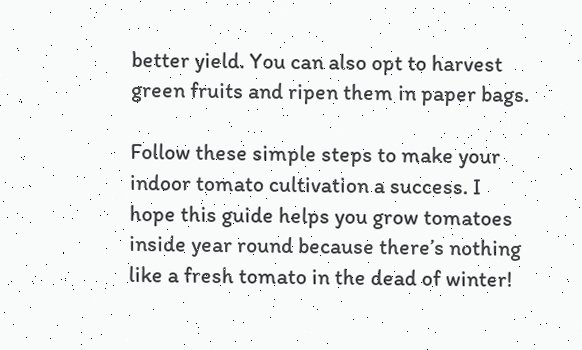better yield. You can also opt to harvest green fruits and ripen them in paper bags.

Follow these simple steps to make your indoor tomato cultivation a success. I hope this guide helps you grow tomatoes inside year round because there’s nothing like a fresh tomato in the dead of winter!